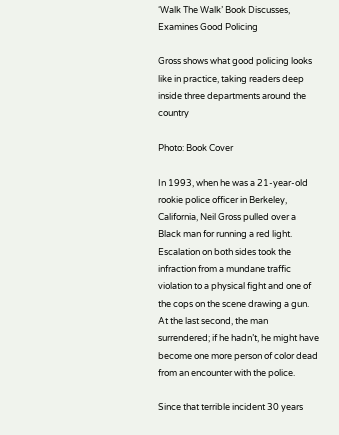‘Walk The Walk’ Book Discusses, Examines Good Policing

Gross shows what good policing looks like in practice, taking readers deep inside three departments around the country

Photo: Book Cover

In 1993, when he was a 21-year-old rookie police officer in Berkeley, California, Neil Gross pulled over a Black man for running a red light. Escalation on both sides took the infraction from a mundane traffic violation to a physical fight and one of the cops on the scene drawing a gun. At the last second, the man surrendered; if he hadn’t, he might have become one more person of color dead from an encounter with the police.

Since that terrible incident 30 years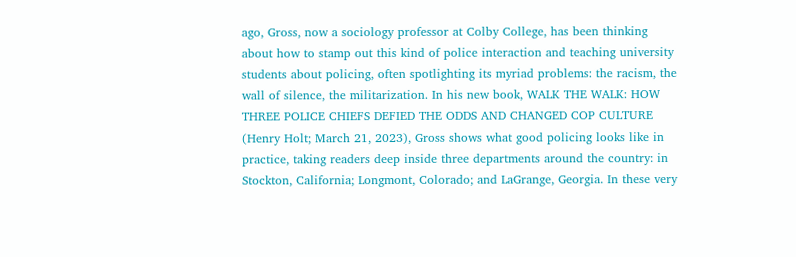ago, Gross, now a sociology professor at Colby College, has been thinking about how to stamp out this kind of police interaction and teaching university students about policing, often spotlighting its myriad problems: the racism, the wall of silence, the militarization. In his new book, WALK THE WALK: HOW THREE POLICE CHIEFS DEFIED THE ODDS AND CHANGED COP CULTURE (Henry Holt; March 21, 2023), Gross shows what good policing looks like in practice, taking readers deep inside three departments around the country: in Stockton, California; Longmont, Colorado; and LaGrange, Georgia. In these very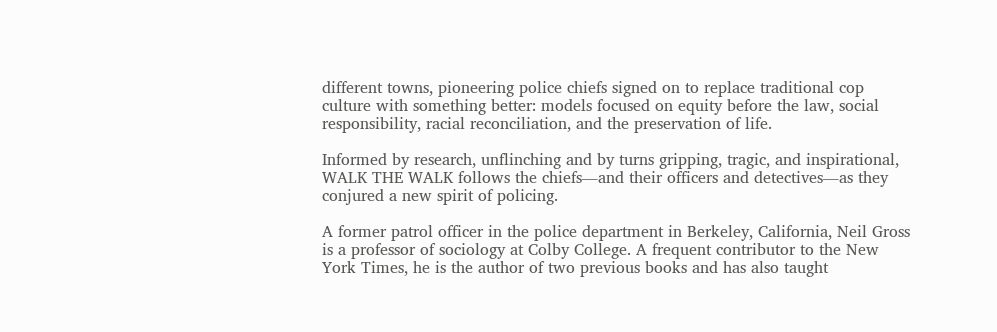different towns, pioneering police chiefs signed on to replace traditional cop culture with something better: models focused on equity before the law, social responsibility, racial reconciliation, and the preservation of life.

Informed by research, unflinching and by turns gripping, tragic, and inspirational, WALK THE WALK follows the chiefs―and their officers and detectives―as they conjured a new spirit of policing.

A former patrol officer in the police department in Berkeley, California, Neil Gross is a professor of sociology at Colby College. A frequent contributor to the New York Times, he is the author of two previous books and has also taught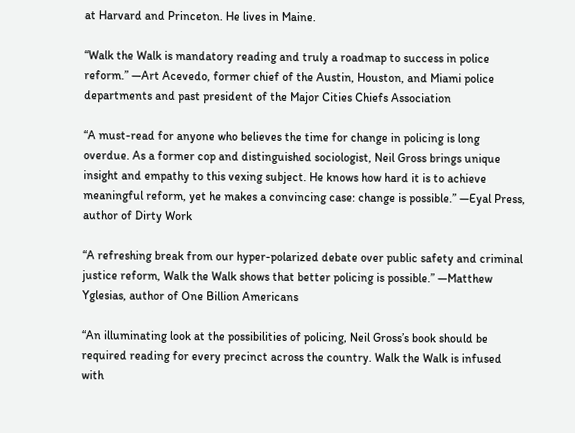at Harvard and Princeton. He lives in Maine.

“Walk the Walk is mandatory reading and truly a roadmap to success in police reform.” —Art Acevedo, former chief of the Austin, Houston, and Miami police departments and past president of the Major Cities Chiefs Association

“A must-read for anyone who believes the time for change in policing is long overdue. As a former cop and distinguished sociologist, Neil Gross brings unique insight and empathy to this vexing subject. He knows how hard it is to achieve meaningful reform, yet he makes a convincing case: change is possible.” —Eyal Press, author of Dirty Work

“A refreshing break from our hyper-polarized debate over public safety and criminal justice reform, Walk the Walk shows that better policing is possible.” —Matthew Yglesias, author of One Billion Americans

“An illuminating look at the possibilities of policing, Neil Gross’s book should be required reading for every precinct across the country. Walk the Walk is infused with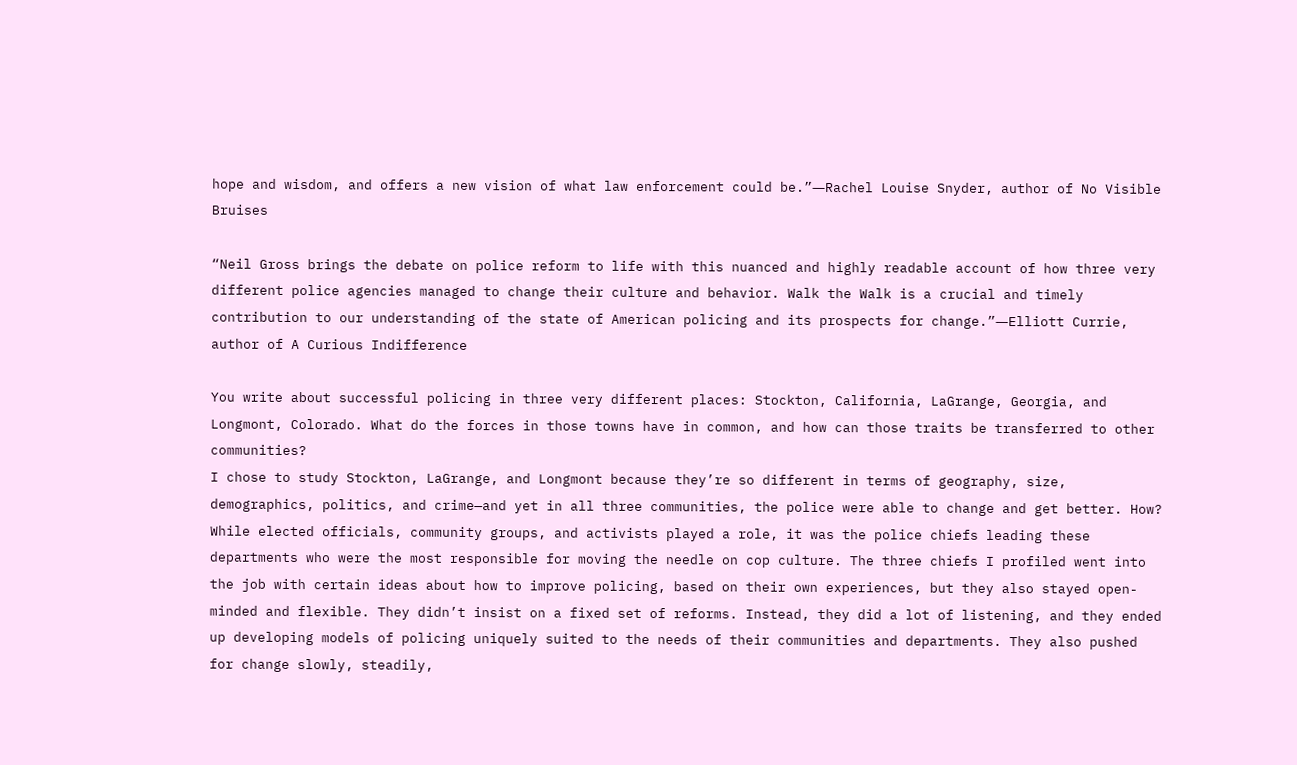hope and wisdom, and offers a new vision of what law enforcement could be.”―Rachel Louise Snyder, author of No Visible Bruises

“Neil Gross brings the debate on police reform to life with this nuanced and highly readable account of how three very different police agencies managed to change their culture and behavior. Walk the Walk is a crucial and timely contribution to our understanding of the state of American policing and its prospects for change.”―Elliott Currie, author of A Curious Indifference

You write about successful policing in three very different places: Stockton, California, LaGrange, Georgia, and Longmont, Colorado. What do the forces in those towns have in common, and how can those traits be transferred to other communities?
I chose to study Stockton, LaGrange, and Longmont because they’re so different in terms of geography, size, demographics, politics, and crime—and yet in all three communities, the police were able to change and get better. How? While elected officials, community groups, and activists played a role, it was the police chiefs leading these departments who were the most responsible for moving the needle on cop culture. The three chiefs I profiled went into the job with certain ideas about how to improve policing, based on their own experiences, but they also stayed open-minded and flexible. They didn’t insist on a fixed set of reforms. Instead, they did a lot of listening, and they ended up developing models of policing uniquely suited to the needs of their communities and departments. They also pushed for change slowly, steadily,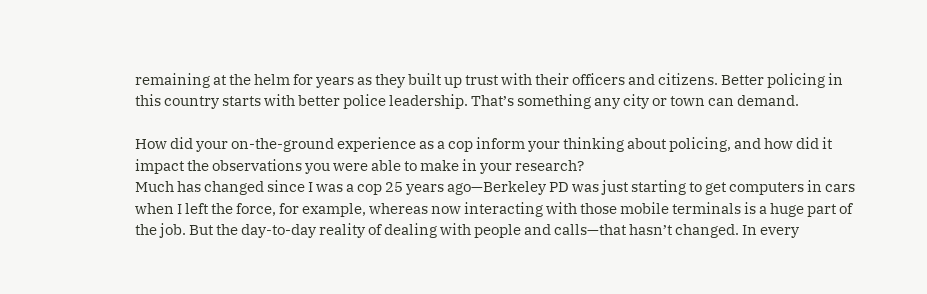remaining at the helm for years as they built up trust with their officers and citizens. Better policing in this country starts with better police leadership. That’s something any city or town can demand.

How did your on-the-ground experience as a cop inform your thinking about policing, and how did it impact the observations you were able to make in your research?
Much has changed since I was a cop 25 years ago—Berkeley PD was just starting to get computers in cars when I left the force, for example, whereas now interacting with those mobile terminals is a huge part of the job. But the day-to-day reality of dealing with people and calls—that hasn’t changed. In every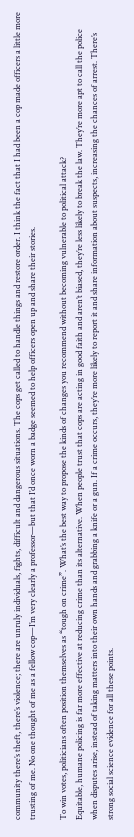community there’s theft, there’s violence; there are unruly individuals, fights, difficult and dangerous situations. The cops get called to handle things and restore order. I think the fact that I had been a cop made officers a little more trusting of me. No one thought of me as a fellow cop—I’m very clearly a professor—but that I’d once worn a badge seemed to help officers open up and share their stories.

To win votes, politicians often position themselves as “tough on crime”. What’s the best way to propose the kinds of changes you recommend without becoming vulnerable to political attack?
Equitable, humane policing is far more effective at reducing crime than its alternative. When people trust that cops are acting in good faith and aren’t biased, they’re less likely to break the law. They’re more apt to call the police when disputes arise, instead of taking matters into their own hands and grabbing a knife or a gun. If a crime occurs, they’re more likely to report it and share information about suspects, increasing the chances of arrest. There’s strong social science evidence for all these points.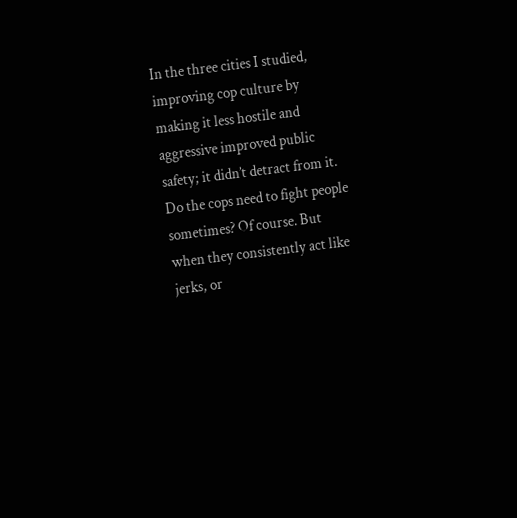In the three cities I studied, improving cop culture by making it less hostile and aggressive improved public safety; it didn’t detract from it. Do the cops need to fight people sometimes? Of course. But when they consistently act like jerks, or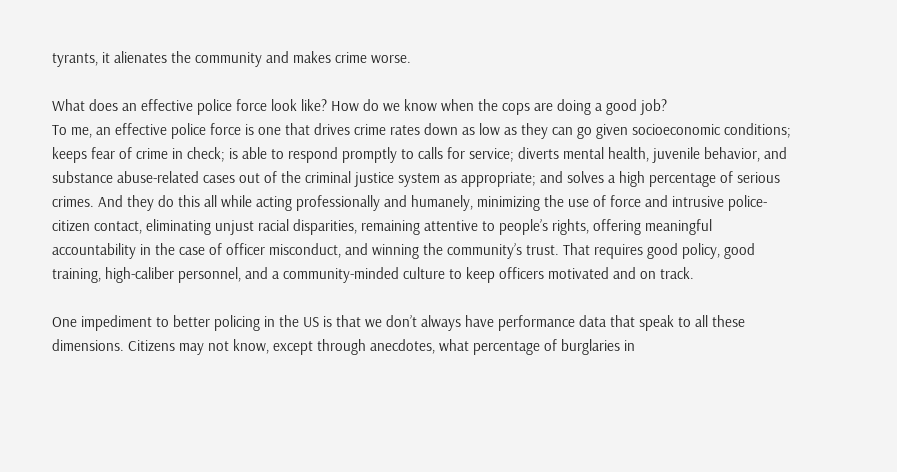tyrants, it alienates the community and makes crime worse.

What does an effective police force look like? How do we know when the cops are doing a good job?
To me, an effective police force is one that drives crime rates down as low as they can go given socioeconomic conditions; keeps fear of crime in check; is able to respond promptly to calls for service; diverts mental health, juvenile behavior, and substance abuse-related cases out of the criminal justice system as appropriate; and solves a high percentage of serious crimes. And they do this all while acting professionally and humanely, minimizing the use of force and intrusive police-citizen contact, eliminating unjust racial disparities, remaining attentive to people’s rights, offering meaningful accountability in the case of officer misconduct, and winning the community’s trust. That requires good policy, good training, high-caliber personnel, and a community-minded culture to keep officers motivated and on track.

One impediment to better policing in the US is that we don’t always have performance data that speak to all these dimensions. Citizens may not know, except through anecdotes, what percentage of burglaries in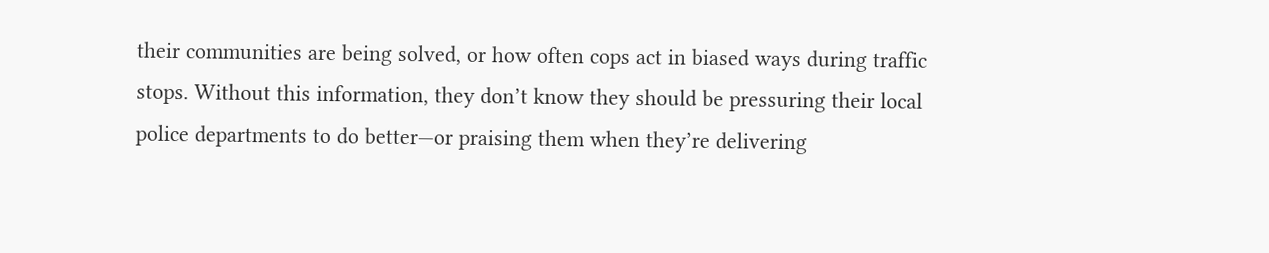their communities are being solved, or how often cops act in biased ways during traffic stops. Without this information, they don’t know they should be pressuring their local police departments to do better—or praising them when they’re delivering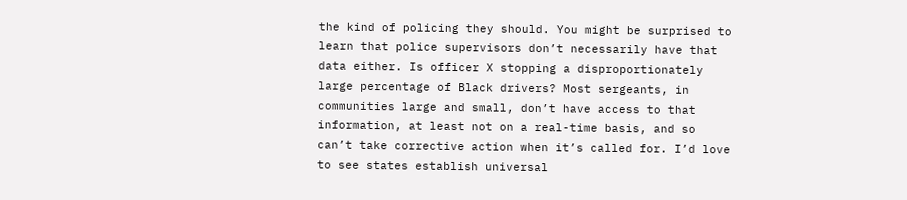the kind of policing they should. You might be surprised to learn that police supervisors don’t necessarily have that data either. Is officer X stopping a disproportionately large percentage of Black drivers? Most sergeants, in communities large and small, don’t have access to that information, at least not on a real-time basis, and so can’t take corrective action when it’s called for. I’d love to see states establish universal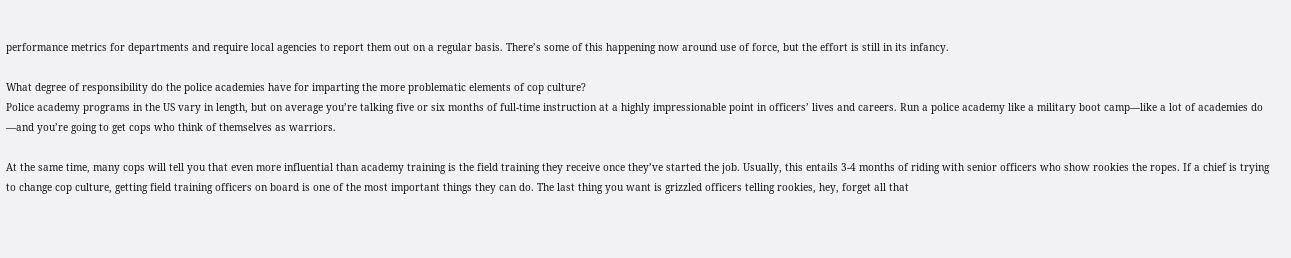performance metrics for departments and require local agencies to report them out on a regular basis. There’s some of this happening now around use of force, but the effort is still in its infancy.

What degree of responsibility do the police academies have for imparting the more problematic elements of cop culture?
Police academy programs in the US vary in length, but on average you’re talking five or six months of full-time instruction at a highly impressionable point in officers’ lives and careers. Run a police academy like a military boot camp—like a lot of academies do —and you’re going to get cops who think of themselves as warriors.

At the same time, many cops will tell you that even more influential than academy training is the field training they receive once they’ve started the job. Usually, this entails 3-4 months of riding with senior officers who show rookies the ropes. If a chief is trying to change cop culture, getting field training officers on board is one of the most important things they can do. The last thing you want is grizzled officers telling rookies, hey, forget all that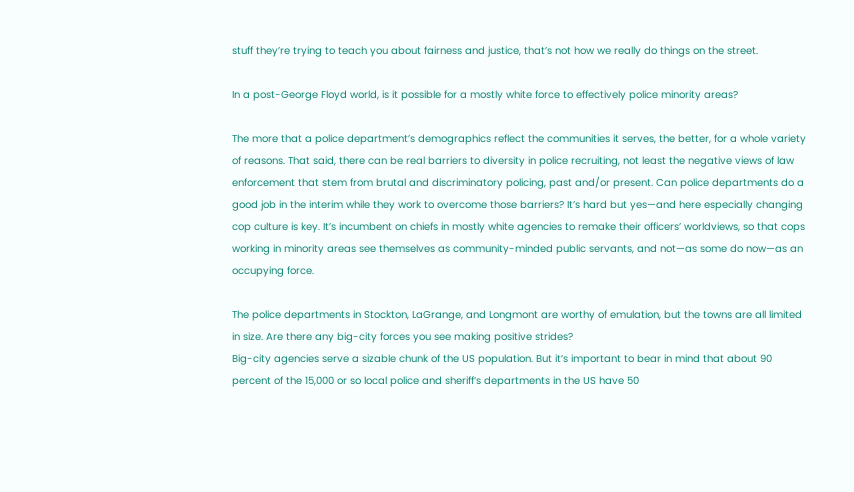stuff they’re trying to teach you about fairness and justice, that’s not how we really do things on the street.

In a post-George Floyd world, is it possible for a mostly white force to effectively police minority areas?

The more that a police department’s demographics reflect the communities it serves, the better, for a whole variety of reasons. That said, there can be real barriers to diversity in police recruiting, not least the negative views of law enforcement that stem from brutal and discriminatory policing, past and/or present. Can police departments do a good job in the interim while they work to overcome those barriers? It’s hard but yes—and here especially changing cop culture is key. It’s incumbent on chiefs in mostly white agencies to remake their officers’ worldviews, so that cops working in minority areas see themselves as community-minded public servants, and not—as some do now—as an occupying force.

The police departments in Stockton, LaGrange, and Longmont are worthy of emulation, but the towns are all limited in size. Are there any big-city forces you see making positive strides?
Big-city agencies serve a sizable chunk of the US population. But it’s important to bear in mind that about 90 percent of the 15,000 or so local police and sheriff’s departments in the US have 50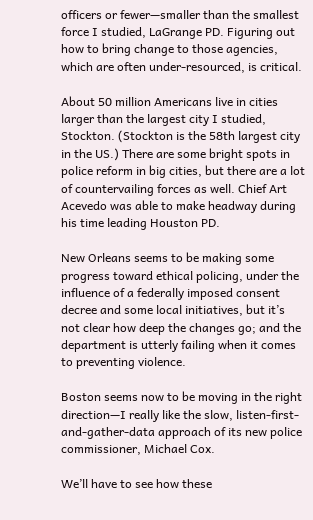officers or fewer—smaller than the smallest force I studied, LaGrange PD. Figuring out how to bring change to those agencies, which are often under-resourced, is critical.

About 50 million Americans live in cities larger than the largest city I studied, Stockton. (Stockton is the 58th largest city in the US.) There are some bright spots in police reform in big cities, but there are a lot of countervailing forces as well. Chief Art Acevedo was able to make headway during his time leading Houston PD.

New Orleans seems to be making some progress toward ethical policing, under the influence of a federally imposed consent decree and some local initiatives, but it’s not clear how deep the changes go; and the department is utterly failing when it comes to preventing violence.

Boston seems now to be moving in the right direction—I really like the slow, listen-first-and-gather-data approach of its new police commissioner, Michael Cox.

We’ll have to see how these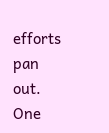efforts pan out. One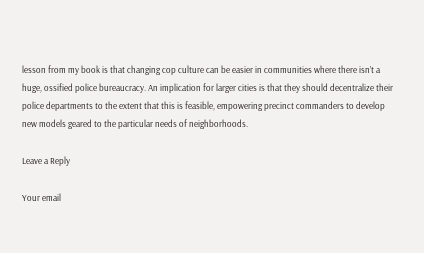lesson from my book is that changing cop culture can be easier in communities where there isn’t a huge, ossified police bureaucracy. An implication for larger cities is that they should decentralize their police departments to the extent that this is feasible, empowering precinct commanders to develop new models geared to the particular needs of neighborhoods.

Leave a Reply

Your email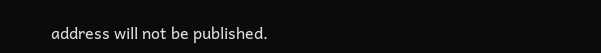address will not be published.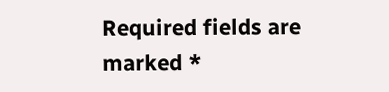Required fields are marked *